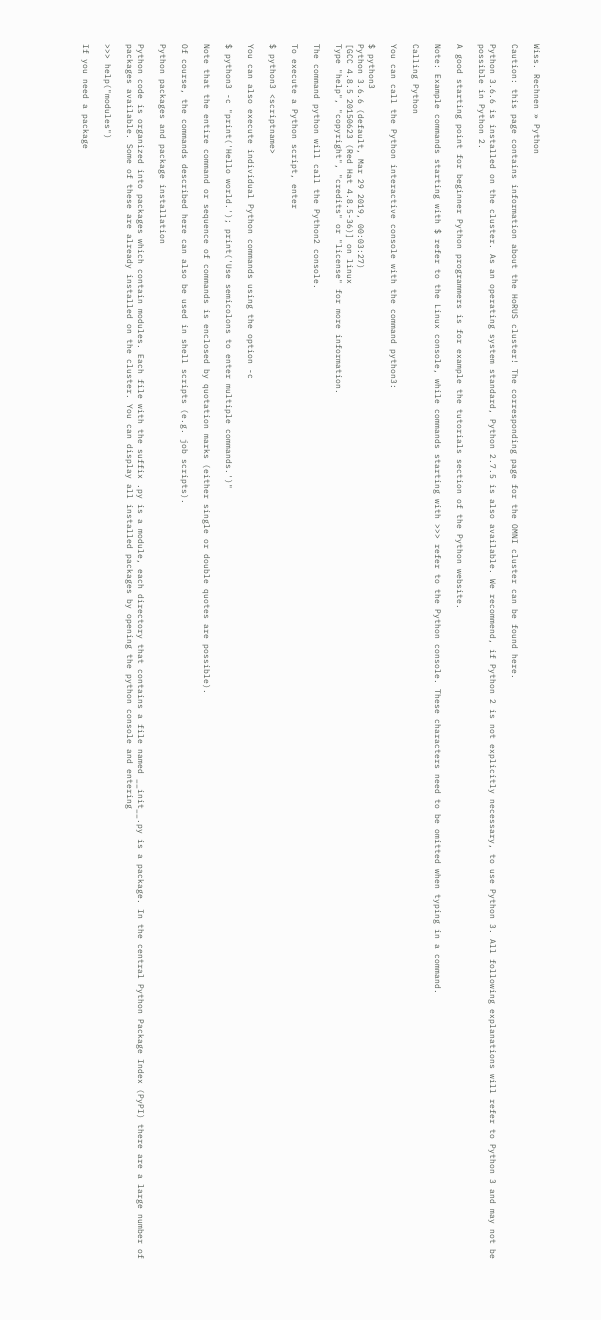Wiss. Rechnen » Python

Caution: this page contains information about the HoRUS cluster! The corresponding page for the OMNI cluster can be found here.

Python 3.6.6 is installed on the cluster. As an operating system standard, Python 2.7.5 is also available. We recommend, if Python 2 is not explicitly necessary, to use Python 3. All following explanations will refer to Python 3 and may not be possible in Python 2.

A good starting point for beginner Python programmers is for example the tutorials section of the Python website.

Note: Example commands starting with $ refer to the Linux console, while commands starting with >>> refer to the Python console. These characters need to be omitted when typing in a command.

Calling Python

You can call the Python interactive console with the command python3:

$ python3
Python 3.6.6 (default, Mar 29 2019, 00:03:27)
[GCC 4.8.5 20150623 (Red Hat 4.8.5-36)] on linux
Type "help", "copyright", "credits" or "license" for more information.

The command python will call the Python2 console.

To execute a Python script, enter

$ python3 <scriptname>

You can also execute individual Python commands using the option -c

$ python3 -c "print('Hello world.'); print('Use semicolons to enter multiple commands.')"

Note that the entire command or sequence of commands is enclosed by quotation marks (either single or double quotes are possible).

Of course, the commands described here can also be used in shell scripts (e.g. job scripts).

Python packages and package installation

Python code is organized into packages which contain modules. Each file with the suffix .py is a module, each directory that contains a file named __init__.py is a package. In the central Python Package Index (PyPI) there are a large number of packages available. Some of these are already installed on the cluster. You can display all installed packages by opening the python console and entering

>>> help("modules")

If you need a package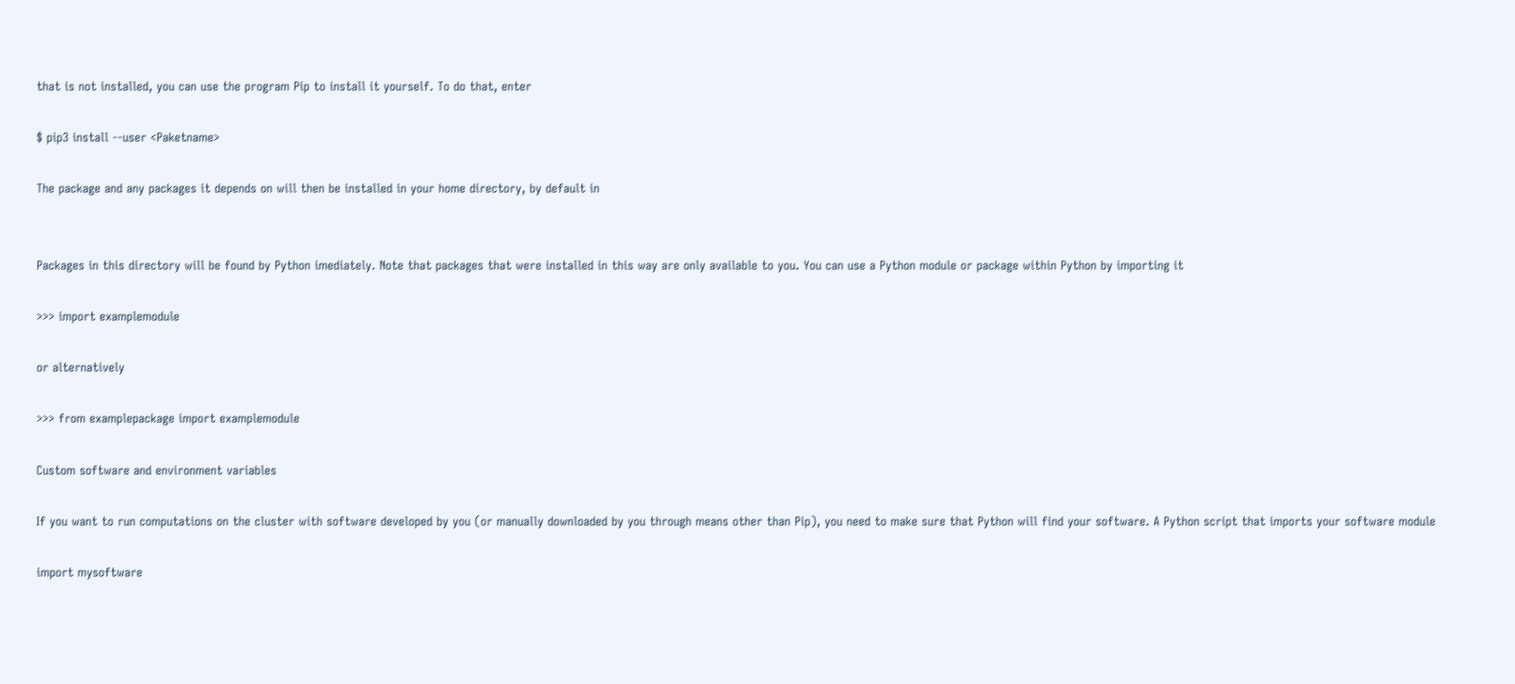that is not installed, you can use the program Pip to install it yourself. To do that, enter

$ pip3 install --user <Paketname>

The package and any packages it depends on will then be installed in your home directory, by default in


Packages in this directory will be found by Python imediately. Note that packages that were installed in this way are only available to you. You can use a Python module or package within Python by importing it

>>> import examplemodule

or alternatively

>>> from examplepackage import examplemodule

Custom software and environment variables

If you want to run computations on the cluster with software developed by you (or manually downloaded by you through means other than Pip), you need to make sure that Python will find your software. A Python script that imports your software module

import mysoftware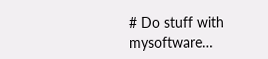# Do stuff with mysoftware…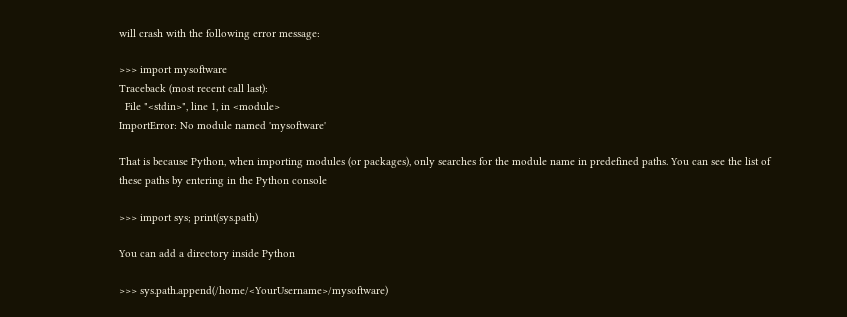will crash with the following error message:

>>> import mysoftware
Traceback (most recent call last):
  File "<stdin>", line 1, in <module>
ImportError: No module named 'mysoftware'

That is because Python, when importing modules (or packages), only searches for the module name in predefined paths. You can see the list of these paths by entering in the Python console

>>> import sys; print(sys.path)

You can add a directory inside Python

>>> sys.path.append(/home/<YourUsername>/mysoftware)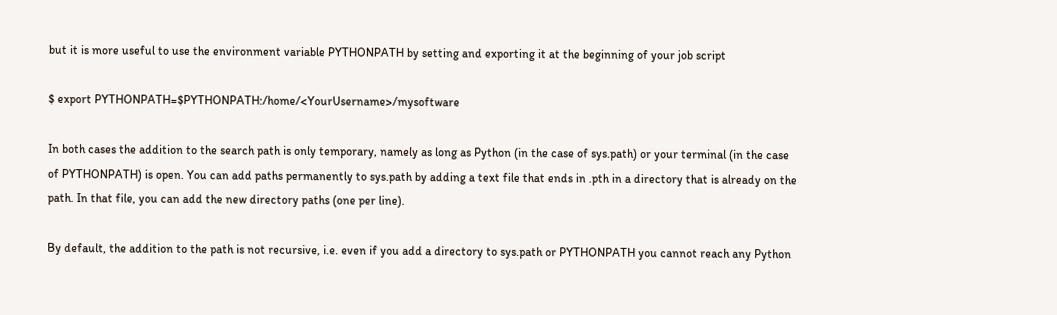but it is more useful to use the environment variable PYTHONPATH by setting and exporting it at the beginning of your job script

$ export PYTHONPATH=$PYTHONPATH:/home/<YourUsername>/mysoftware

In both cases the addition to the search path is only temporary, namely as long as Python (in the case of sys.path) or your terminal (in the case of PYTHONPATH) is open. You can add paths permanently to sys.path by adding a text file that ends in .pth in a directory that is already on the path. In that file, you can add the new directory paths (one per line).

By default, the addition to the path is not recursive, i.e. even if you add a directory to sys.path or PYTHONPATH you cannot reach any Python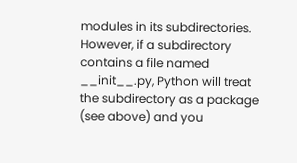modules in its subdirectories. However, if a subdirectory contains a file named __init__.py, Python will treat the subdirectory as a package (see above) and you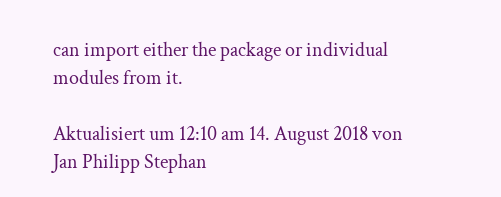can import either the package or individual modules from it.

Aktualisiert um 12:10 am 14. August 2018 von Jan Philipp Stephan